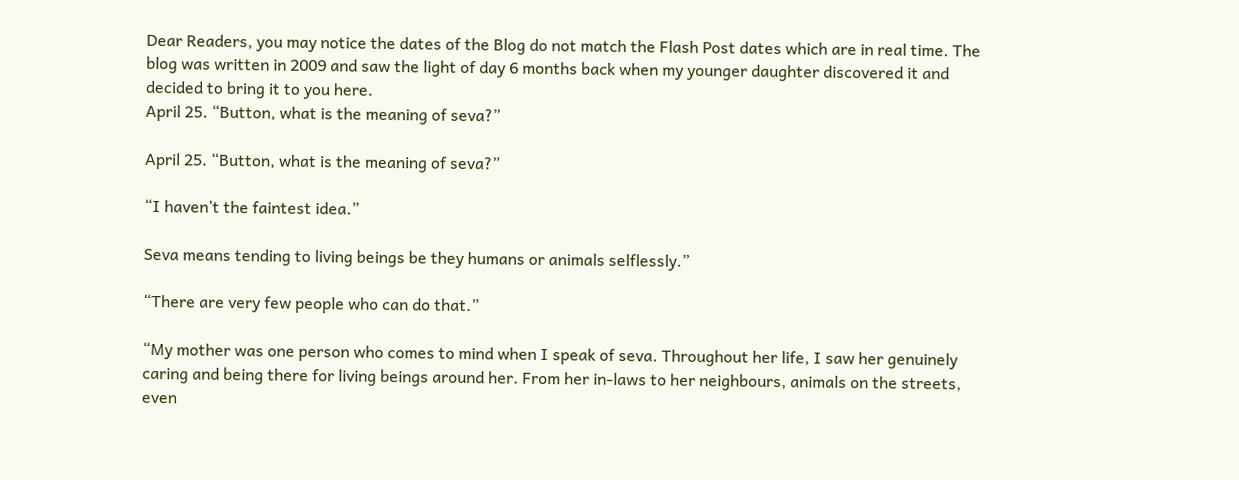Dear Readers, you may notice the dates of the Blog do not match the Flash Post dates which are in real time. The blog was written in 2009 and saw the light of day 6 months back when my younger daughter discovered it and decided to bring it to you here.
April 25. “Button, what is the meaning of seva?”

April 25. “Button, what is the meaning of seva?”

“I haven’t the faintest idea.”

Seva means tending to living beings be they humans or animals selflessly.”

“There are very few people who can do that.”

“My mother was one person who comes to mind when I speak of seva. Throughout her life, I saw her genuinely caring and being there for living beings around her. From her in-laws to her neighbours, animals on the streets, even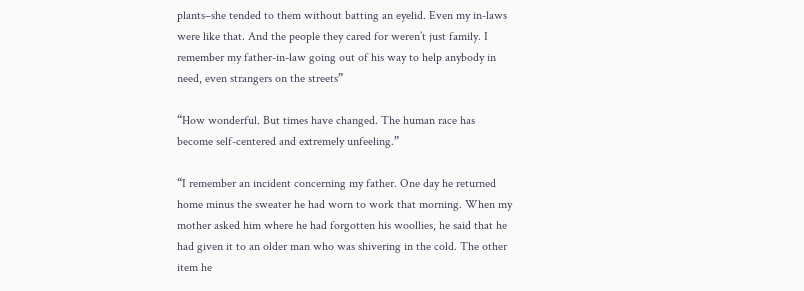plants–she tended to them without batting an eyelid. Even my in-laws were like that. And the people they cared for weren’t just family. I remember my father-in-law going out of his way to help anybody in need, even strangers on the streets”

“How wonderful. But times have changed. The human race has become self-centered and extremely unfeeling.”

“I remember an incident concerning my father. One day he returned home minus the sweater he had worn to work that morning. When my mother asked him where he had forgotten his woollies, he said that he had given it to an older man who was shivering in the cold. The other item he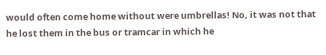would often come home without were umbrellas! No, it was not that he lost them in the bus or tramcar in which he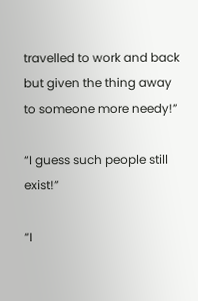travelled to work and back but given the thing away to someone more needy!”

“I guess such people still exist!”

“I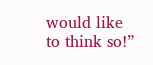would like to think so!”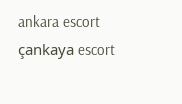ankara escort çankaya escort